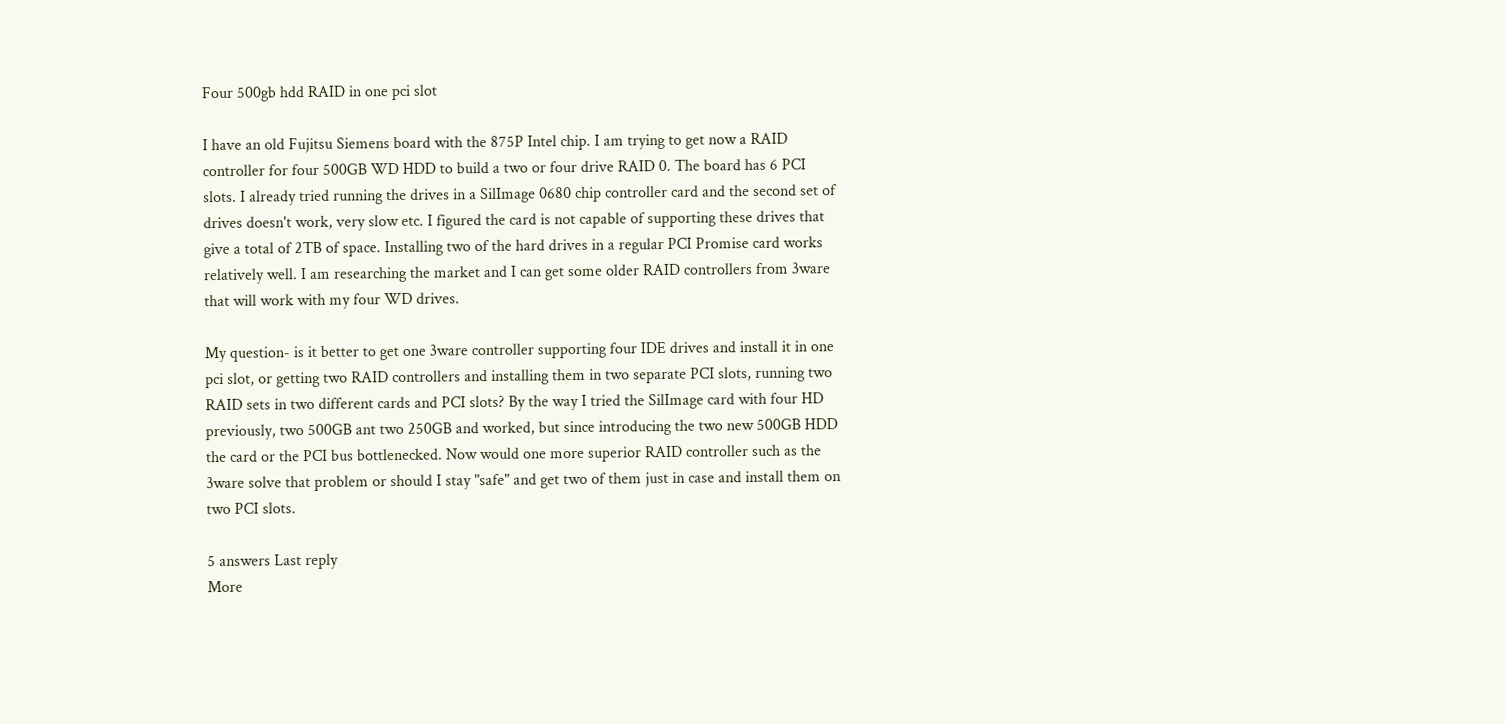Four 500gb hdd RAID in one pci slot

I have an old Fujitsu Siemens board with the 875P Intel chip. I am trying to get now a RAID controller for four 500GB WD HDD to build a two or four drive RAID 0. The board has 6 PCI slots. I already tried running the drives in a SilImage 0680 chip controller card and the second set of drives doesn't work, very slow etc. I figured the card is not capable of supporting these drives that give a total of 2TB of space. Installing two of the hard drives in a regular PCI Promise card works relatively well. I am researching the market and I can get some older RAID controllers from 3ware that will work with my four WD drives.

My question- is it better to get one 3ware controller supporting four IDE drives and install it in one pci slot, or getting two RAID controllers and installing them in two separate PCI slots, running two RAID sets in two different cards and PCI slots? By the way I tried the SilImage card with four HD previously, two 500GB ant two 250GB and worked, but since introducing the two new 500GB HDD the card or the PCI bus bottlenecked. Now would one more superior RAID controller such as the 3ware solve that problem or should I stay "safe" and get two of them just in case and install them on two PCI slots.

5 answers Last reply
More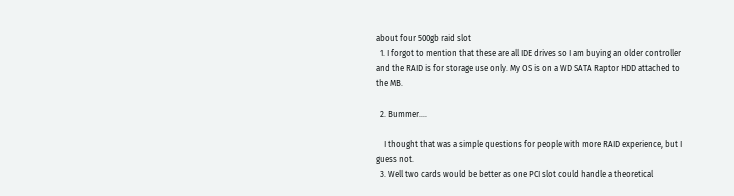about four 500gb raid slot
  1. I forgot to mention that these are all IDE drives so I am buying an older controller and the RAID is for storage use only. My OS is on a WD SATA Raptor HDD attached to the MB.

  2. Bummer....

    I thought that was a simple questions for people with more RAID experience, but I guess not.
  3. Well two cards would be better as one PCI slot could handle a theoretical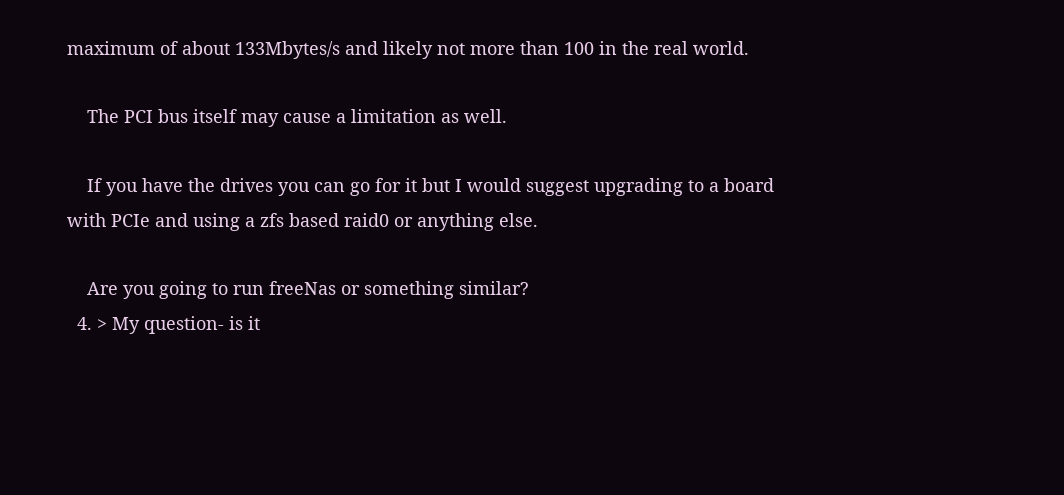maximum of about 133Mbytes/s and likely not more than 100 in the real world.

    The PCI bus itself may cause a limitation as well.

    If you have the drives you can go for it but I would suggest upgrading to a board with PCIe and using a zfs based raid0 or anything else.

    Are you going to run freeNas or something similar?
  4. > My question- is it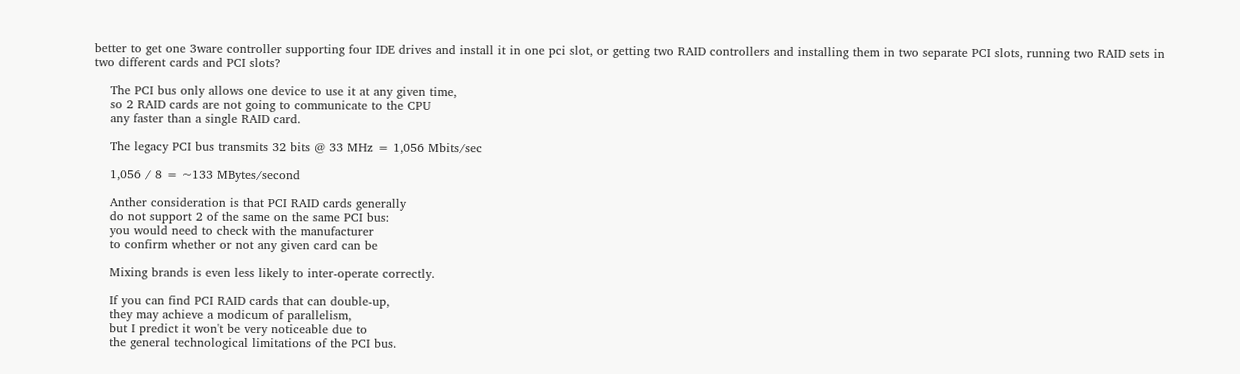better to get one 3ware controller supporting four IDE drives and install it in one pci slot, or getting two RAID controllers and installing them in two separate PCI slots, running two RAID sets in two different cards and PCI slots?

    The PCI bus only allows one device to use it at any given time,
    so 2 RAID cards are not going to communicate to the CPU
    any faster than a single RAID card.

    The legacy PCI bus transmits 32 bits @ 33 MHz = 1,056 Mbits/sec

    1,056 / 8 = ~133 MBytes/second

    Anther consideration is that PCI RAID cards generally
    do not support 2 of the same on the same PCI bus:
    you would need to check with the manufacturer
    to confirm whether or not any given card can be

    Mixing brands is even less likely to inter-operate correctly.

    If you can find PCI RAID cards that can double-up,
    they may achieve a modicum of parallelism,
    but I predict it won't be very noticeable due to
    the general technological limitations of the PCI bus.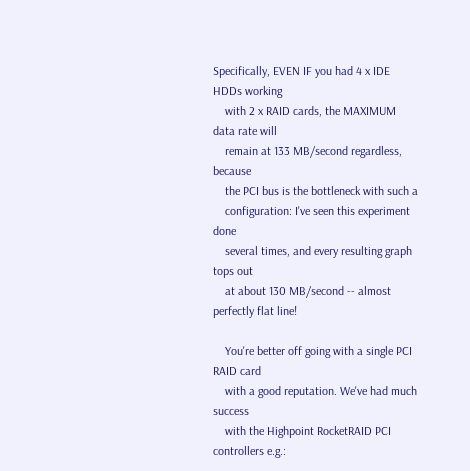Specifically, EVEN IF you had 4 x IDE HDDs working
    with 2 x RAID cards, the MAXIMUM data rate will
    remain at 133 MB/second regardless, because
    the PCI bus is the bottleneck with such a
    configuration: I've seen this experiment done
    several times, and every resulting graph tops out
    at about 130 MB/second -- almost perfectly flat line!

    You're better off going with a single PCI RAID card
    with a good reputation. We've had much success
    with the Highpoint RocketRAID PCI controllers e.g.: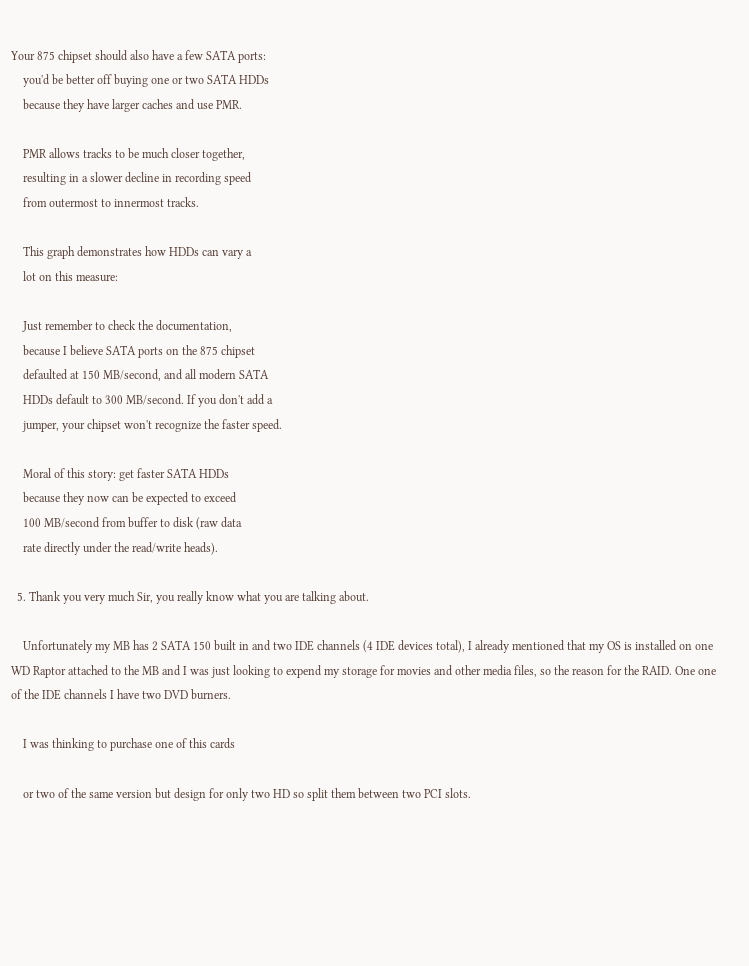Your 875 chipset should also have a few SATA ports:
    you'd be better off buying one or two SATA HDDs
    because they have larger caches and use PMR.

    PMR allows tracks to be much closer together,
    resulting in a slower decline in recording speed
    from outermost to innermost tracks.

    This graph demonstrates how HDDs can vary a
    lot on this measure:

    Just remember to check the documentation,
    because I believe SATA ports on the 875 chipset
    defaulted at 150 MB/second, and all modern SATA
    HDDs default to 300 MB/second. If you don't add a
    jumper, your chipset won't recognize the faster speed.

    Moral of this story: get faster SATA HDDs
    because they now can be expected to exceed
    100 MB/second from buffer to disk (raw data
    rate directly under the read/write heads).

  5. Thank you very much Sir, you really know what you are talking about.

    Unfortunately my MB has 2 SATA 150 built in and two IDE channels (4 IDE devices total), I already mentioned that my OS is installed on one WD Raptor attached to the MB and I was just looking to expend my storage for movies and other media files, so the reason for the RAID. One one of the IDE channels I have two DVD burners.

    I was thinking to purchase one of this cards

    or two of the same version but design for only two HD so split them between two PCI slots.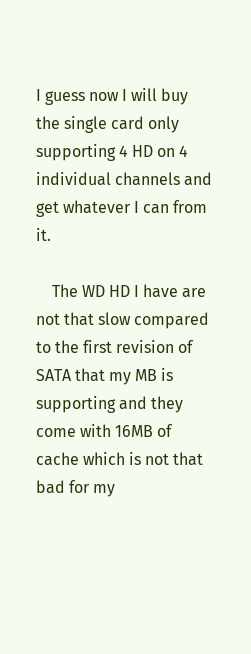I guess now I will buy the single card only supporting 4 HD on 4 individual channels and get whatever I can from it.

    The WD HD I have are not that slow compared to the first revision of SATA that my MB is supporting and they come with 16MB of cache which is not that bad for my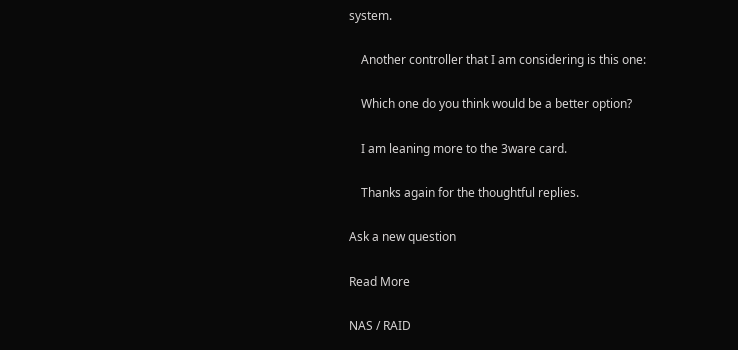system.

    Another controller that I am considering is this one:

    Which one do you think would be a better option?

    I am leaning more to the 3ware card.

    Thanks again for the thoughtful replies.

Ask a new question

Read More

NAS / RAID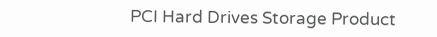PCI Hard Drives Storage Product